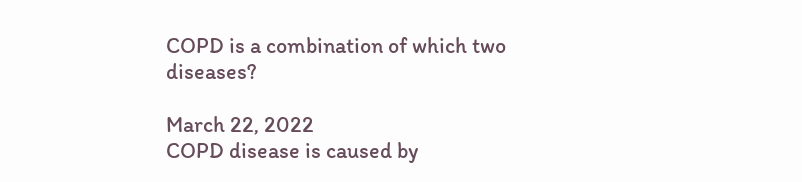COPD is a combination of which two diseases?

March 22, 2022
COPD disease is caused by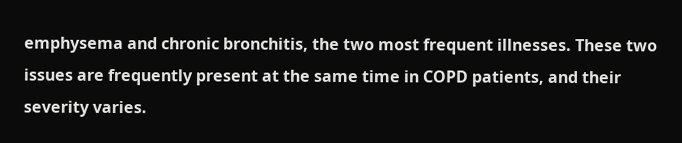emphysema and chronic bronchitis, the two most frequent illnesses. These two issues are frequently present at the same time in COPD patients, and their severity varies.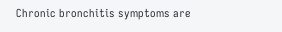Chronic bronchitis symptoms are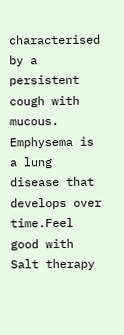characterised by a persistent cough with mucous.
Emphysema is a lung disease that develops over time.Feel good with Salt therapy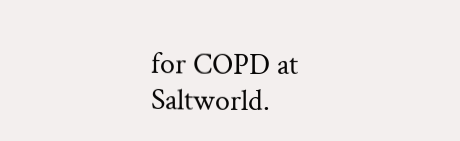for COPD at Saltworld.